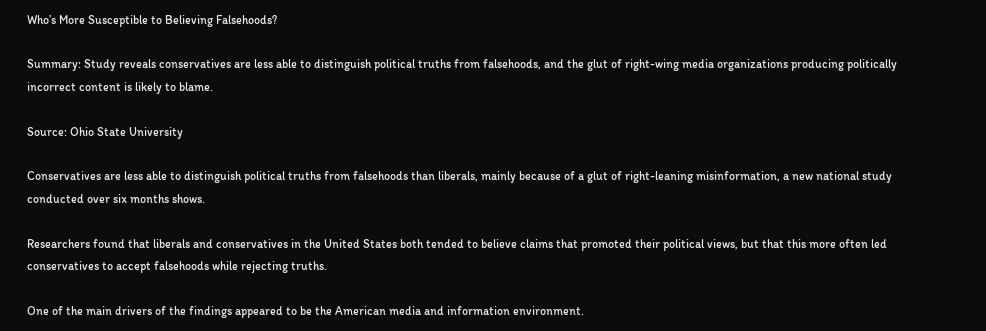Who’s More Susceptible to Believing Falsehoods?

Summary: Study reveals conservatives are less able to distinguish political truths from falsehoods, and the glut of right-wing media organizations producing politically incorrect content is likely to blame.

Source: Ohio State University

Conservatives are less able to distinguish political truths from falsehoods than liberals, mainly because of a glut of right-leaning misinformation, a new national study conducted over six months shows.

Researchers found that liberals and conservatives in the United States both tended to believe claims that promoted their political views, but that this more often led conservatives to accept falsehoods while rejecting truths.

One of the main drivers of the findings appeared to be the American media and information environment.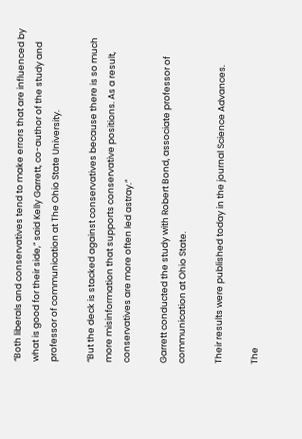“Both liberals and conservatives tend to make errors that are influenced by what is good for their side,” said Kelly Garrett, co-author of the study and professor of communication at The Ohio State University.

“But the deck is stacked against conservatives because there is so much more misinformation that supports conservative positions. As a result, conservatives are more often led astray.”

Garrett conducted the study with Robert Bond, associate professor of communication at Ohio State.

Their results were published today in the journal Science Advances.

The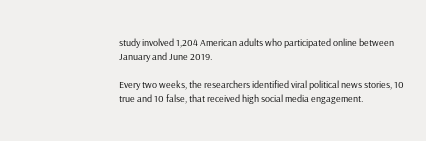study involved 1,204 American adults who participated online between January and June 2019.

Every two weeks, the researchers identified viral political news stories, 10 true and 10 false, that received high social media engagement.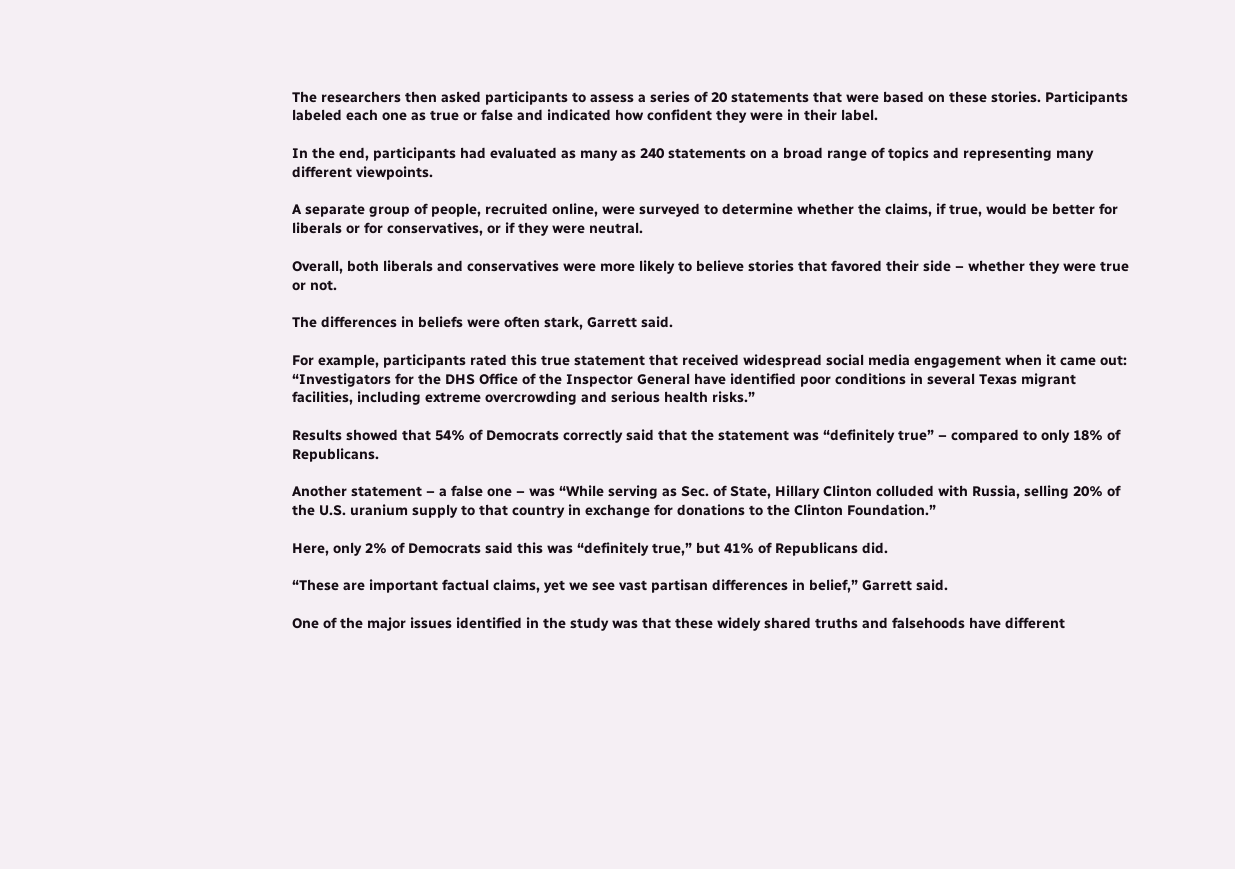The researchers then asked participants to assess a series of 20 statements that were based on these stories. Participants labeled each one as true or false and indicated how confident they were in their label.

In the end, participants had evaluated as many as 240 statements on a broad range of topics and representing many different viewpoints.

A separate group of people, recruited online, were surveyed to determine whether the claims, if true, would be better for liberals or for conservatives, or if they were neutral.

Overall, both liberals and conservatives were more likely to believe stories that favored their side – whether they were true or not.

The differences in beliefs were often stark, Garrett said.

For example, participants rated this true statement that received widespread social media engagement when it came out: “Investigators for the DHS Office of the Inspector General have identified poor conditions in several Texas migrant facilities, including extreme overcrowding and serious health risks.”

Results showed that 54% of Democrats correctly said that the statement was “definitely true” – compared to only 18% of Republicans.

Another statement – a false one – was “While serving as Sec. of State, Hillary Clinton colluded with Russia, selling 20% of the U.S. uranium supply to that country in exchange for donations to the Clinton Foundation.”

Here, only 2% of Democrats said this was “definitely true,” but 41% of Republicans did.

“These are important factual claims, yet we see vast partisan differences in belief,” Garrett said.

One of the major issues identified in the study was that these widely shared truths and falsehoods have different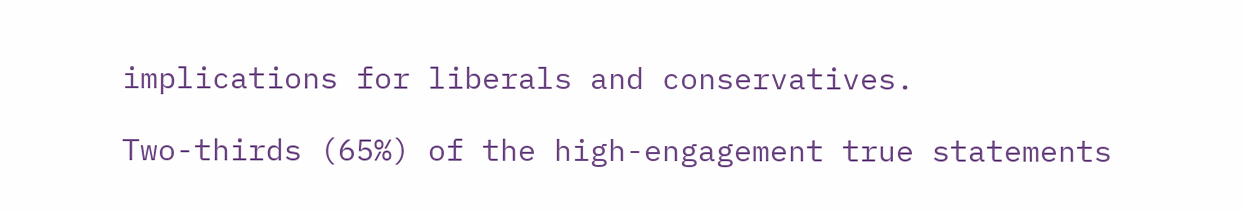implications for liberals and conservatives.

Two-thirds (65%) of the high-engagement true statements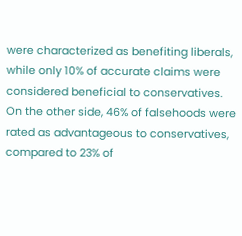were characterized as benefiting liberals, while only 10% of accurate claims were considered beneficial to conservatives. On the other side, 46% of falsehoods were rated as advantageous to conservatives, compared to 23% of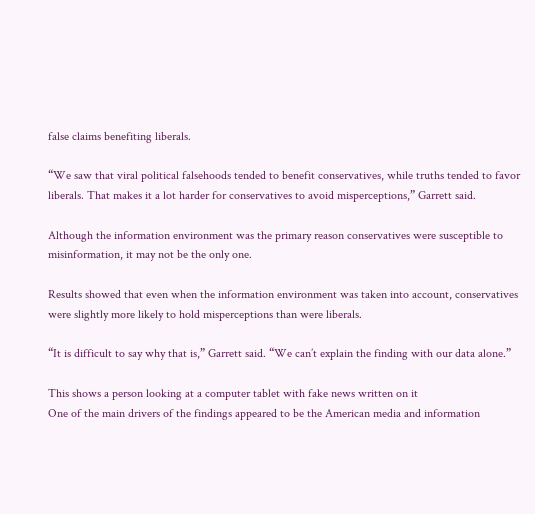false claims benefiting liberals.

“We saw that viral political falsehoods tended to benefit conservatives, while truths tended to favor liberals. That makes it a lot harder for conservatives to avoid misperceptions,” Garrett said.

Although the information environment was the primary reason conservatives were susceptible to misinformation, it may not be the only one.

Results showed that even when the information environment was taken into account, conservatives were slightly more likely to hold misperceptions than were liberals.

“It is difficult to say why that is,” Garrett said. “We can’t explain the finding with our data alone.”

This shows a person looking at a computer tablet with fake news written on it
One of the main drivers of the findings appeared to be the American media and information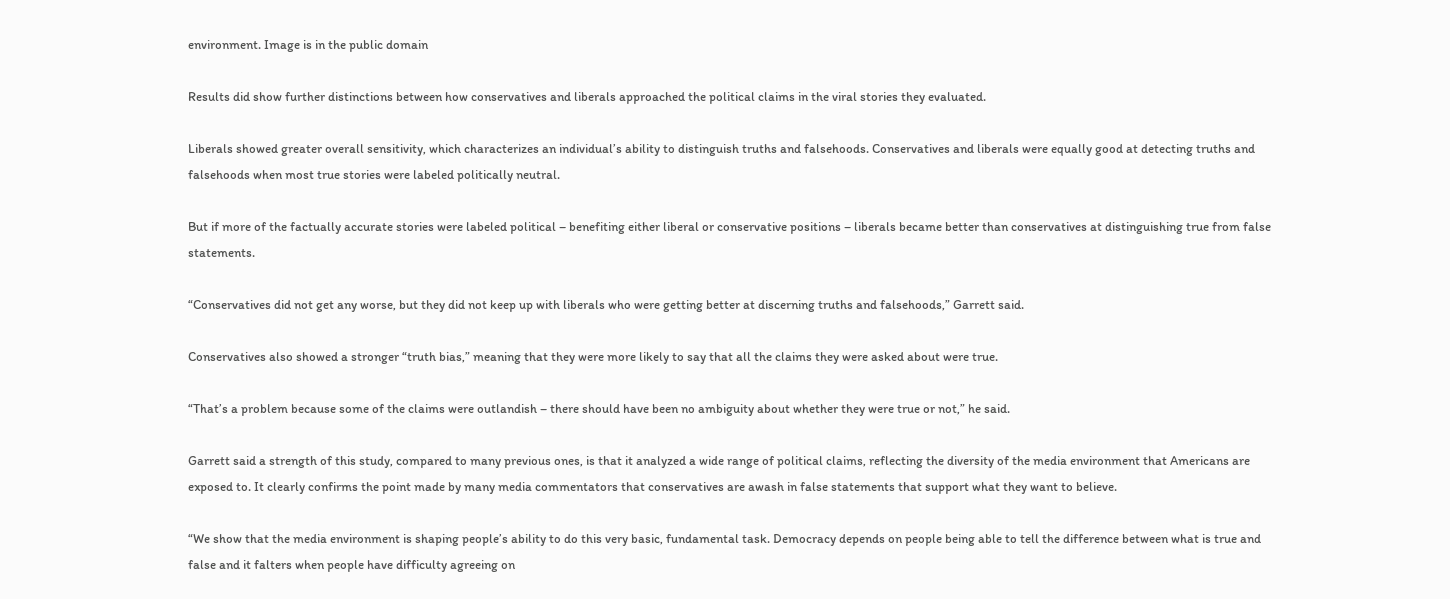environment. Image is in the public domain

Results did show further distinctions between how conservatives and liberals approached the political claims in the viral stories they evaluated.

Liberals showed greater overall sensitivity, which characterizes an individual’s ability to distinguish truths and falsehoods. Conservatives and liberals were equally good at detecting truths and falsehoods when most true stories were labeled politically neutral.

But if more of the factually accurate stories were labeled political – benefiting either liberal or conservative positions – liberals became better than conservatives at distinguishing true from false statements.

“Conservatives did not get any worse, but they did not keep up with liberals who were getting better at discerning truths and falsehoods,” Garrett said.

Conservatives also showed a stronger “truth bias,” meaning that they were more likely to say that all the claims they were asked about were true.

“That’s a problem because some of the claims were outlandish – there should have been no ambiguity about whether they were true or not,” he said.

Garrett said a strength of this study, compared to many previous ones, is that it analyzed a wide range of political claims, reflecting the diversity of the media environment that Americans are exposed to. It clearly confirms the point made by many media commentators that conservatives are awash in false statements that support what they want to believe.

“We show that the media environment is shaping people’s ability to do this very basic, fundamental task. Democracy depends on people being able to tell the difference between what is true and false and it falters when people have difficulty agreeing on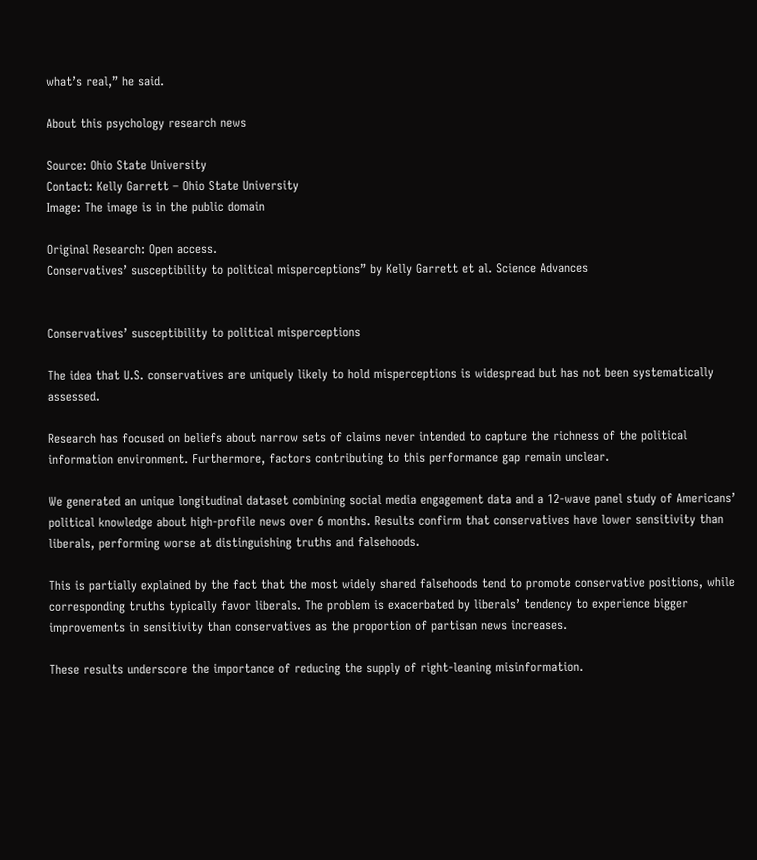what’s real,” he said.

About this psychology research news

Source: Ohio State University
Contact: Kelly Garrett – Ohio State University
Image: The image is in the public domain

Original Research: Open access.
Conservatives’ susceptibility to political misperceptions” by Kelly Garrett et al. Science Advances


Conservatives’ susceptibility to political misperceptions

The idea that U.S. conservatives are uniquely likely to hold misperceptions is widespread but has not been systematically assessed.

Research has focused on beliefs about narrow sets of claims never intended to capture the richness of the political information environment. Furthermore, factors contributing to this performance gap remain unclear.

We generated an unique longitudinal dataset combining social media engagement data and a 12-wave panel study of Americans’ political knowledge about high-profile news over 6 months. Results confirm that conservatives have lower sensitivity than liberals, performing worse at distinguishing truths and falsehoods.

This is partially explained by the fact that the most widely shared falsehoods tend to promote conservative positions, while corresponding truths typically favor liberals. The problem is exacerbated by liberals’ tendency to experience bigger improvements in sensitivity than conservatives as the proportion of partisan news increases.

These results underscore the importance of reducing the supply of right-leaning misinformation.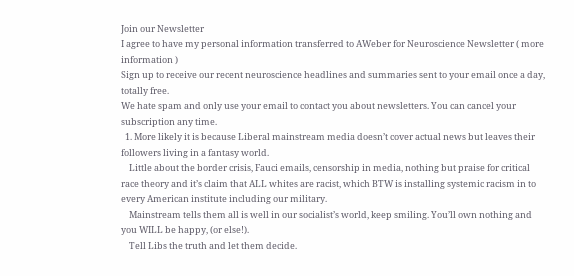Join our Newsletter
I agree to have my personal information transferred to AWeber for Neuroscience Newsletter ( more information )
Sign up to receive our recent neuroscience headlines and summaries sent to your email once a day, totally free.
We hate spam and only use your email to contact you about newsletters. You can cancel your subscription any time.
  1. More likely it is because Liberal mainstream media doesn’t cover actual news but leaves their followers living in a fantasy world.
    Little about the border crisis, Fauci emails, censorship in media, nothing but praise for critical race theory and it’s claim that ALL whites are racist, which BTW is installing systemic racism in to every American institute including our military.
    Mainstream tells them all is well in our socialist’s world, keep smiling. You’ll own nothing and you WILL be happy, (or else!).
    Tell Libs the truth and let them decide.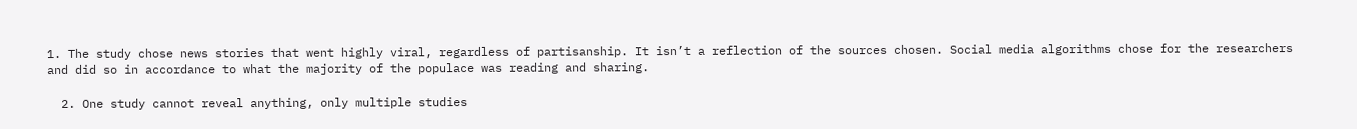1. The study chose news stories that went highly viral, regardless of partisanship. It isn’t a reflection of the sources chosen. Social media algorithms chose for the researchers and did so in accordance to what the majority of the populace was reading and sharing.

  2. One study cannot reveal anything, only multiple studies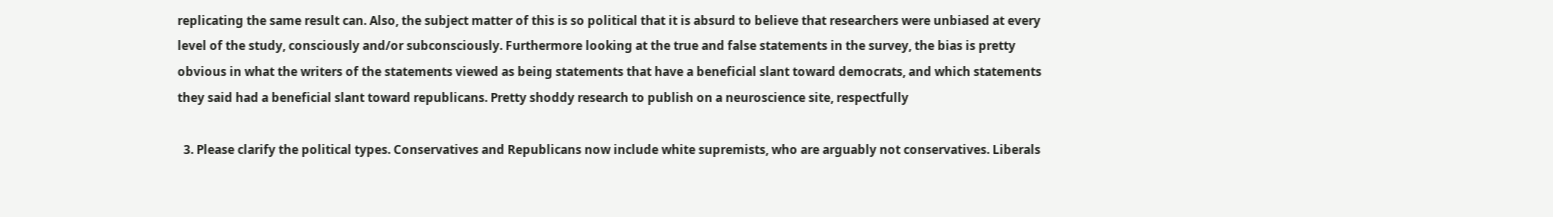replicating the same result can. Also, the subject matter of this is so political that it is absurd to believe that researchers were unbiased at every level of the study, consciously and/or subconsciously. Furthermore looking at the true and false statements in the survey, the bias is pretty obvious in what the writers of the statements viewed as being statements that have a beneficial slant toward democrats, and which statements they said had a beneficial slant toward republicans. Pretty shoddy research to publish on a neuroscience site, respectfully

  3. Please clarify the political types. Conservatives and Republicans now include white supremists, who are arguably not conservatives. Liberals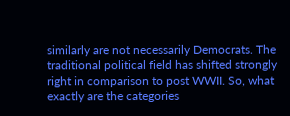similarly are not necessarily Democrats. The traditional political field has shifted strongly right in comparison to post WWII. So, what exactly are the categories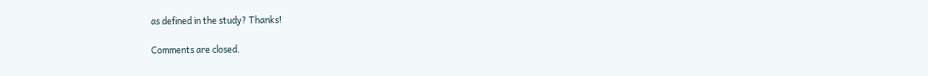as defined in the study? Thanks!

Comments are closed.